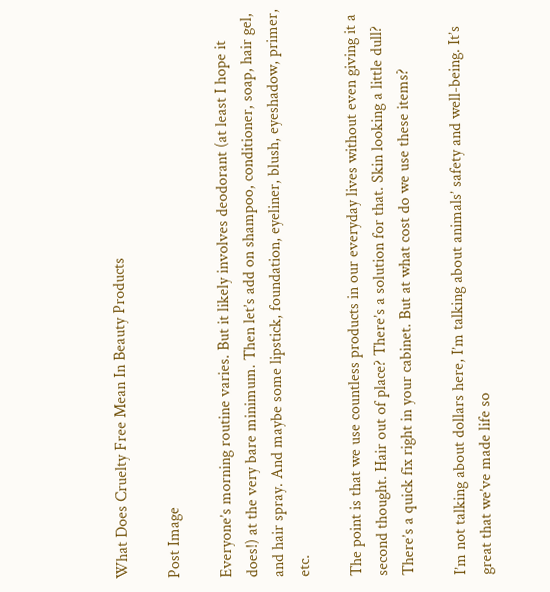What Does Cruelty Free Mean In Beauty Products

Post Image

Everyone’s morning routine varies. But it likely involves deodorant (at least I hope it does!) at the very bare minimum. Then let’s add on shampoo, conditioner, soap, hair gel, and hair spray. And maybe some lipstick, foundation, eyeliner, blush, eyeshadow, primer, etc.

The point is that we use countless products in our everyday lives without even giving it a second thought. Hair out of place? There’s a solution for that. Skin looking a little dull? There’s a quick fix right in your cabinet. But at what cost do we use these items?

I’m not talking about dollars here, I’m talking about animals’ safety and well-being. It’s great that we’ve made life so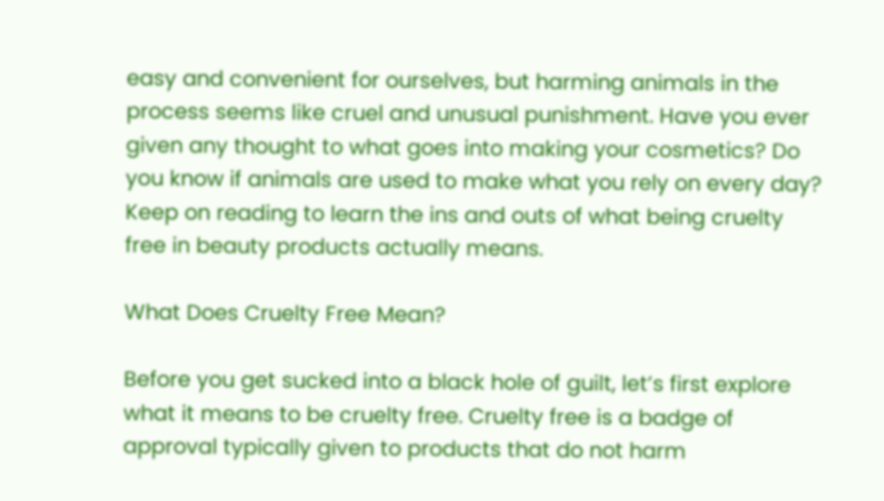easy and convenient for ourselves, but harming animals in the process seems like cruel and unusual punishment. Have you ever given any thought to what goes into making your cosmetics? Do you know if animals are used to make what you rely on every day? Keep on reading to learn the ins and outs of what being cruelty free in beauty products actually means.

What Does Cruelty Free Mean?

Before you get sucked into a black hole of guilt, let’s first explore what it means to be cruelty free. Cruelty free is a badge of approval typically given to products that do not harm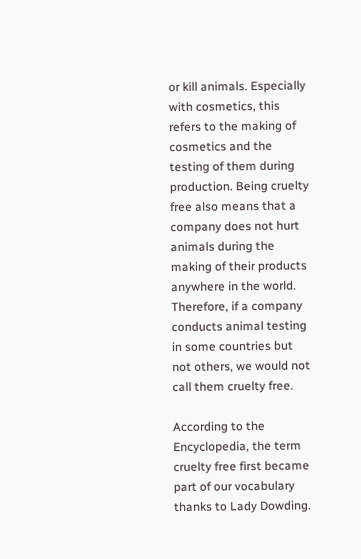or kill animals. Especially with cosmetics, this refers to the making of cosmetics and the testing of them during production. Being cruelty free also means that a company does not hurt animals during the making of their products anywhere in the world. Therefore, if a company conducts animal testing in some countries but not others, we would not call them cruelty free.

According to the Encyclopedia, the term cruelty free first became part of our vocabulary thanks to Lady Dowding.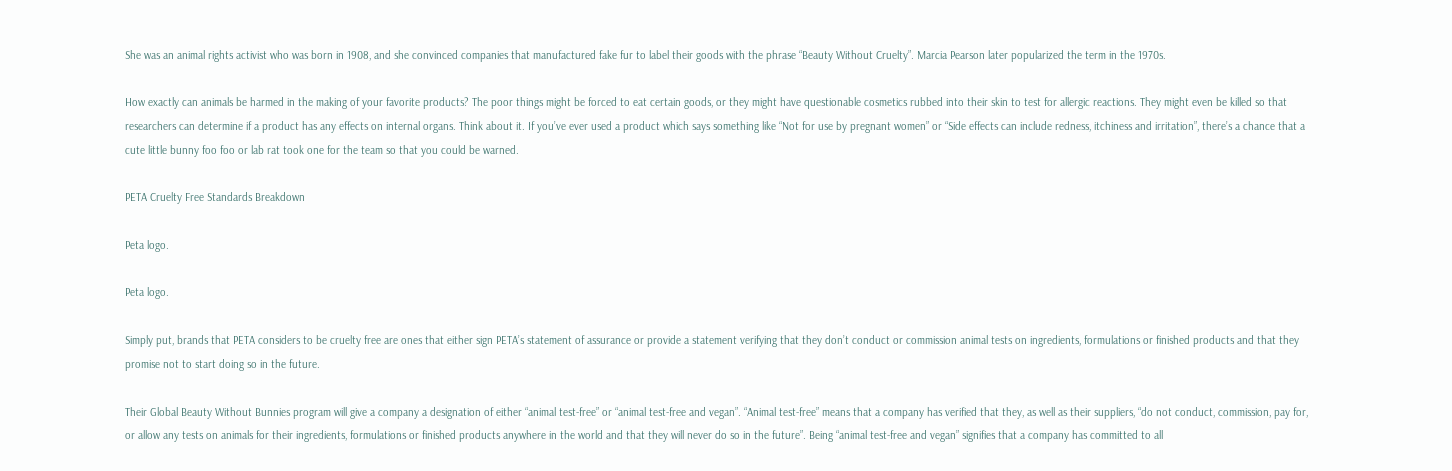She was an animal rights activist who was born in 1908, and she convinced companies that manufactured fake fur to label their goods with the phrase “Beauty Without Cruelty”. Marcia Pearson later popularized the term in the 1970s.

How exactly can animals be harmed in the making of your favorite products? The poor things might be forced to eat certain goods, or they might have questionable cosmetics rubbed into their skin to test for allergic reactions. They might even be killed so that researchers can determine if a product has any effects on internal organs. Think about it. If you’ve ever used a product which says something like “Not for use by pregnant women” or “Side effects can include redness, itchiness and irritation”, there’s a chance that a cute little bunny foo foo or lab rat took one for the team so that you could be warned.

PETA Cruelty Free Standards Breakdown

Peta logo.

Peta logo.

Simply put, brands that PETA considers to be cruelty free are ones that either sign PETA’s statement of assurance or provide a statement verifying that they don’t conduct or commission animal tests on ingredients, formulations or finished products and that they promise not to start doing so in the future.

Their Global Beauty Without Bunnies program will give a company a designation of either “animal test-free” or “animal test-free and vegan”. “Animal test-free” means that a company has verified that they, as well as their suppliers, “do not conduct, commission, pay for, or allow any tests on animals for their ingredients, formulations or finished products anywhere in the world and that they will never do so in the future”. Being “animal test-free and vegan” signifies that a company has committed to all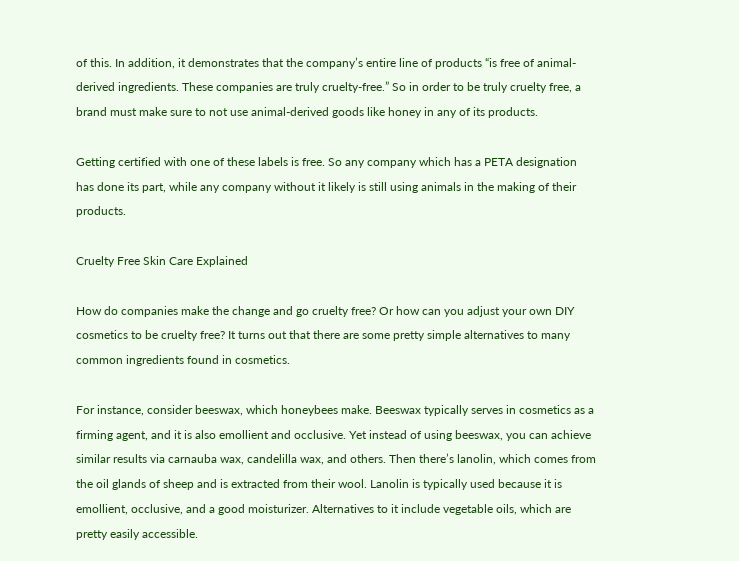of this. In addition, it demonstrates that the company’s entire line of products “is free of animal-derived ingredients. These companies are truly cruelty-free.” So in order to be truly cruelty free, a brand must make sure to not use animal-derived goods like honey in any of its products.

Getting certified with one of these labels is free. So any company which has a PETA designation has done its part, while any company without it likely is still using animals in the making of their products.

Cruelty Free Skin Care Explained

How do companies make the change and go cruelty free? Or how can you adjust your own DIY cosmetics to be cruelty free? It turns out that there are some pretty simple alternatives to many common ingredients found in cosmetics.

For instance, consider beeswax, which honeybees make. Beeswax typically serves in cosmetics as a firming agent, and it is also emollient and occlusive. Yet instead of using beeswax, you can achieve similar results via carnauba wax, candelilla wax, and others. Then there’s lanolin, which comes from the oil glands of sheep and is extracted from their wool. Lanolin is typically used because it is emollient, occlusive, and a good moisturizer. Alternatives to it include vegetable oils, which are pretty easily accessible.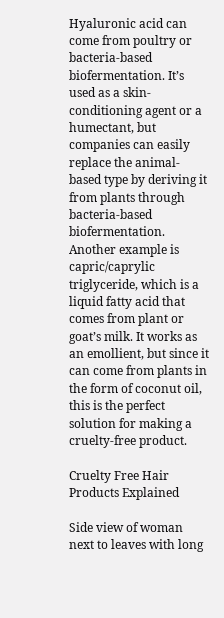Hyaluronic acid can come from poultry or bacteria-based biofermentation. It’s used as a skin-conditioning agent or a humectant, but companies can easily replace the animal-based type by deriving it from plants through bacteria-based biofermentation. Another example is capric/caprylic triglyceride, which is a liquid fatty acid that comes from plant or goat’s milk. It works as an emollient, but since it can come from plants in the form of coconut oil, this is the perfect solution for making a cruelty-free product.

Cruelty Free Hair Products Explained

Side view of woman next to leaves with long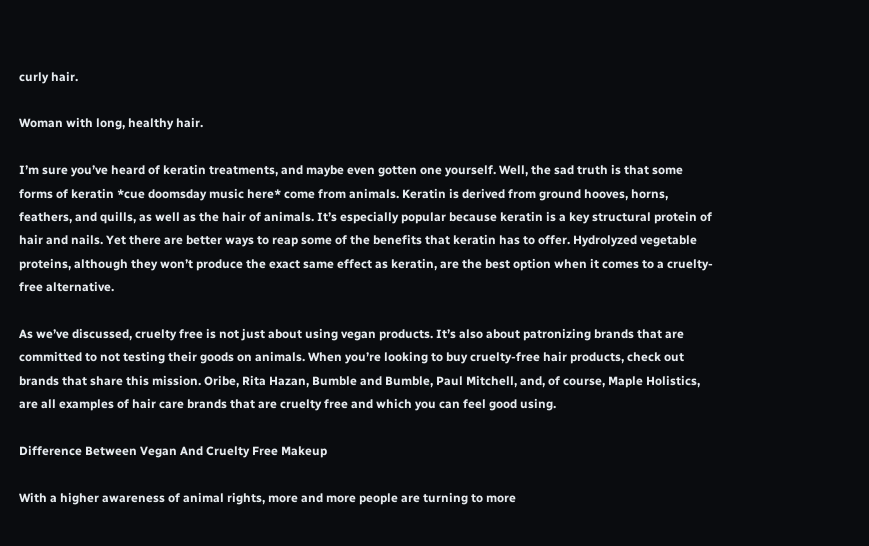curly hair.

Woman with long, healthy hair.

I’m sure you’ve heard of keratin treatments, and maybe even gotten one yourself. Well, the sad truth is that some forms of keratin *cue doomsday music here* come from animals. Keratin is derived from ground hooves, horns, feathers, and quills, as well as the hair of animals. It’s especially popular because keratin is a key structural protein of hair and nails. Yet there are better ways to reap some of the benefits that keratin has to offer. Hydrolyzed vegetable proteins, although they won’t produce the exact same effect as keratin, are the best option when it comes to a cruelty-free alternative.

As we’ve discussed, cruelty free is not just about using vegan products. It’s also about patronizing brands that are committed to not testing their goods on animals. When you’re looking to buy cruelty-free hair products, check out brands that share this mission. Oribe, Rita Hazan, Bumble and Bumble, Paul Mitchell, and, of course, Maple Holistics, are all examples of hair care brands that are cruelty free and which you can feel good using.

Difference Between Vegan And Cruelty Free Makeup

With a higher awareness of animal rights, more and more people are turning to more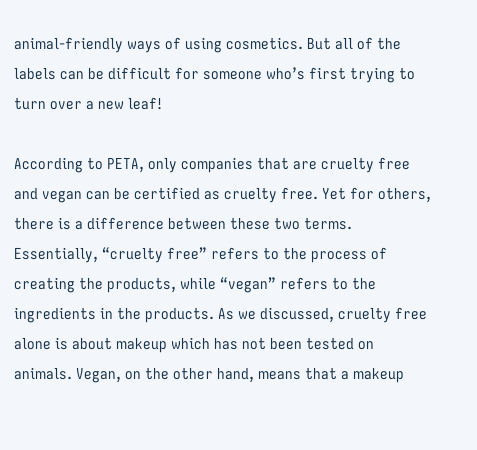animal-friendly ways of using cosmetics. But all of the labels can be difficult for someone who’s first trying to turn over a new leaf!

According to PETA, only companies that are cruelty free and vegan can be certified as cruelty free. Yet for others, there is a difference between these two terms. Essentially, “cruelty free” refers to the process of creating the products, while “vegan” refers to the ingredients in the products. As we discussed, cruelty free alone is about makeup which has not been tested on animals. Vegan, on the other hand, means that a makeup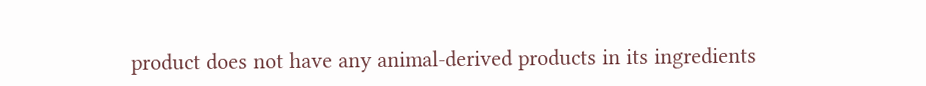product does not have any animal-derived products in its ingredients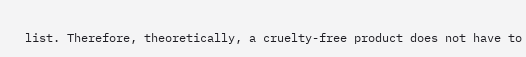list. Therefore, theoretically, a cruelty-free product does not have to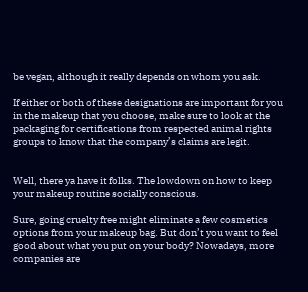be vegan, although it really depends on whom you ask.

If either or both of these designations are important for you in the makeup that you choose, make sure to look at the packaging for certifications from respected animal rights groups to know that the company’s claims are legit.


Well, there ya have it folks. The lowdown on how to keep your makeup routine socially conscious.

Sure, going cruelty free might eliminate a few cosmetics options from your makeup bag. But don’t you want to feel good about what you put on your body? Nowadays, more companies are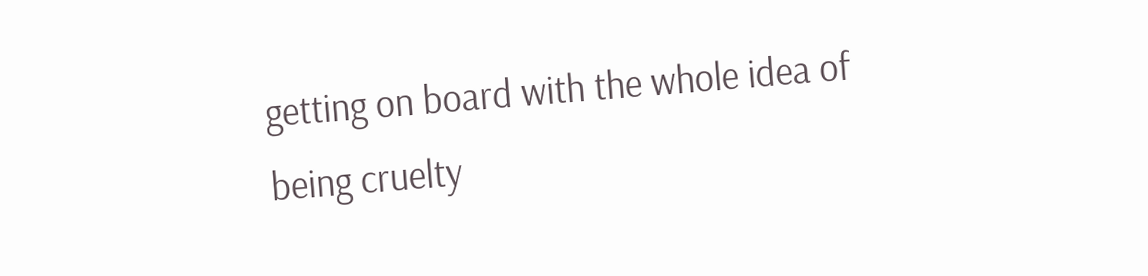getting on board with the whole idea of being cruelty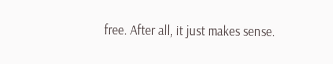free. After all, it just makes sense.